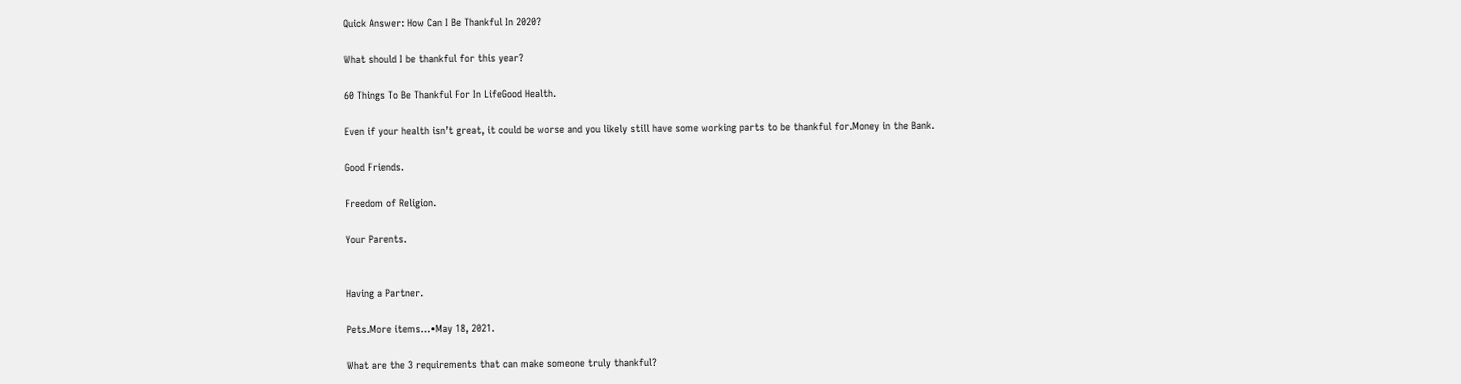Quick Answer: How Can I Be Thankful In 2020?

What should I be thankful for this year?

60 Things To Be Thankful For In LifeGood Health.

Even if your health isn’t great, it could be worse and you likely still have some working parts to be thankful for.Money in the Bank.

Good Friends.

Freedom of Religion.

Your Parents.


Having a Partner.

Pets.More items…•May 18, 2021.

What are the 3 requirements that can make someone truly thankful?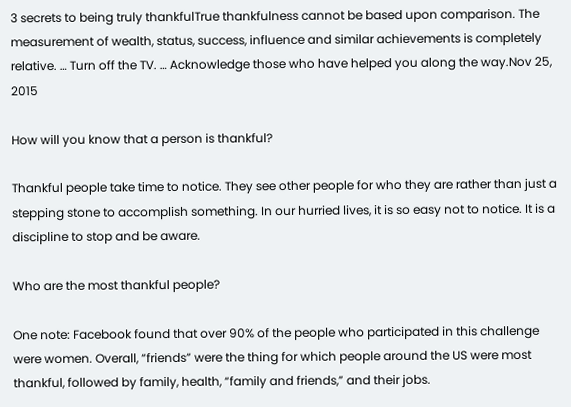3 secrets to being truly thankfulTrue thankfulness cannot be based upon comparison. The measurement of wealth, status, success, influence and similar achievements is completely relative. … Turn off the TV. … Acknowledge those who have helped you along the way.Nov 25, 2015

How will you know that a person is thankful?

Thankful people take time to notice. They see other people for who they are rather than just a stepping stone to accomplish something. In our hurried lives, it is so easy not to notice. It is a discipline to stop and be aware.

Who are the most thankful people?

One note: Facebook found that over 90% of the people who participated in this challenge were women. Overall, “friends” were the thing for which people around the US were most thankful, followed by family, health, “family and friends,” and their jobs.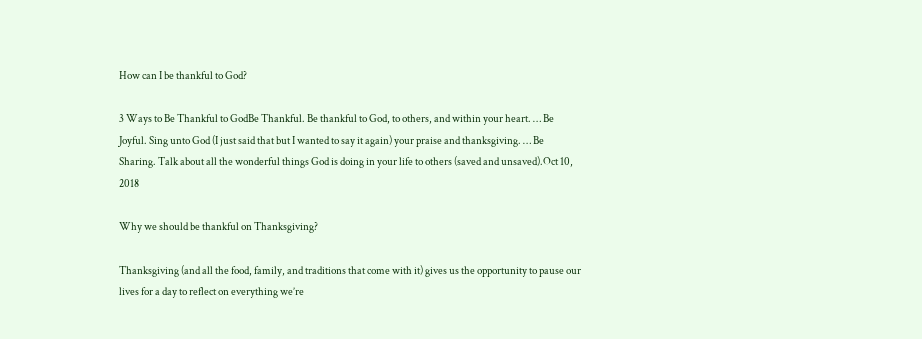How can I be thankful to God?

3 Ways to Be Thankful to GodBe Thankful. Be thankful to God, to others, and within your heart. … Be Joyful. Sing unto God (I just said that but I wanted to say it again) your praise and thanksgiving. … Be Sharing. Talk about all the wonderful things God is doing in your life to others (saved and unsaved).Oct 10, 2018

Why we should be thankful on Thanksgiving?

Thanksgiving (and all the food, family, and traditions that come with it) gives us the opportunity to pause our lives for a day to reflect on everything we’re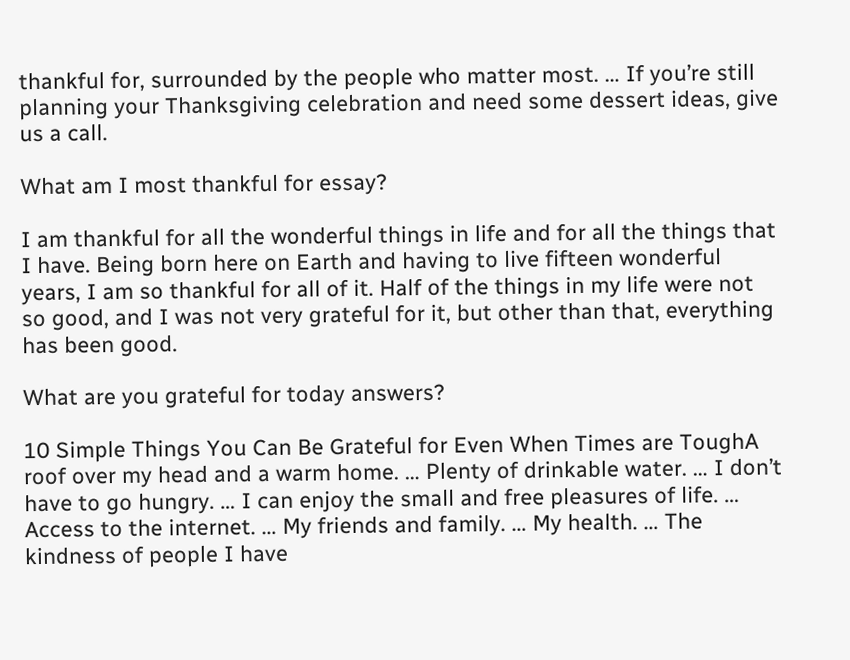thankful for, surrounded by the people who matter most. … If you’re still planning your Thanksgiving celebration and need some dessert ideas, give us a call.

What am I most thankful for essay?

I am thankful for all the wonderful things in life and for all the things that I have. Being born here on Earth and having to live fifteen wonderful years, I am so thankful for all of it. Half of the things in my life were not so good, and I was not very grateful for it, but other than that, everything has been good.

What are you grateful for today answers?

10 Simple Things You Can Be Grateful for Even When Times are ToughA roof over my head and a warm home. … Plenty of drinkable water. … I don’t have to go hungry. … I can enjoy the small and free pleasures of life. … Access to the internet. … My friends and family. … My health. … The kindness of people I have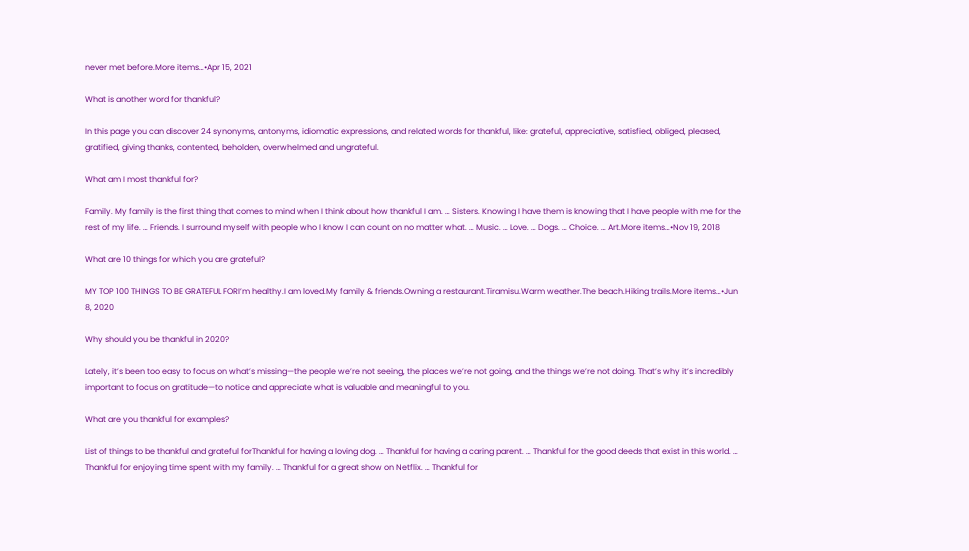never met before.More items…•Apr 15, 2021

What is another word for thankful?

In this page you can discover 24 synonyms, antonyms, idiomatic expressions, and related words for thankful, like: grateful, appreciative, satisfied, obliged, pleased, gratified, giving thanks, contented, beholden, overwhelmed and ungrateful.

What am I most thankful for?

Family. My family is the first thing that comes to mind when I think about how thankful I am. … Sisters. Knowing I have them is knowing that I have people with me for the rest of my life. … Friends. I surround myself with people who I know I can count on no matter what. … Music. … Love. … Dogs. … Choice. … Art.More items…•Nov 19, 2018

What are 10 things for which you are grateful?

MY TOP 100 THINGS TO BE GRATEFUL FORI’m healthy.I am loved.My family & friends.Owning a restaurant.Tiramisu.Warm weather.The beach.Hiking trails.More items…•Jun 8, 2020

Why should you be thankful in 2020?

Lately, it’s been too easy to focus on what’s missing—the people we’re not seeing, the places we’re not going, and the things we’re not doing. That’s why it’s incredibly important to focus on gratitude—to notice and appreciate what is valuable and meaningful to you.

What are you thankful for examples?

List of things to be thankful and grateful forThankful for having a loving dog. … Thankful for having a caring parent. … Thankful for the good deeds that exist in this world. … Thankful for enjoying time spent with my family. … Thankful for a great show on Netflix. … Thankful for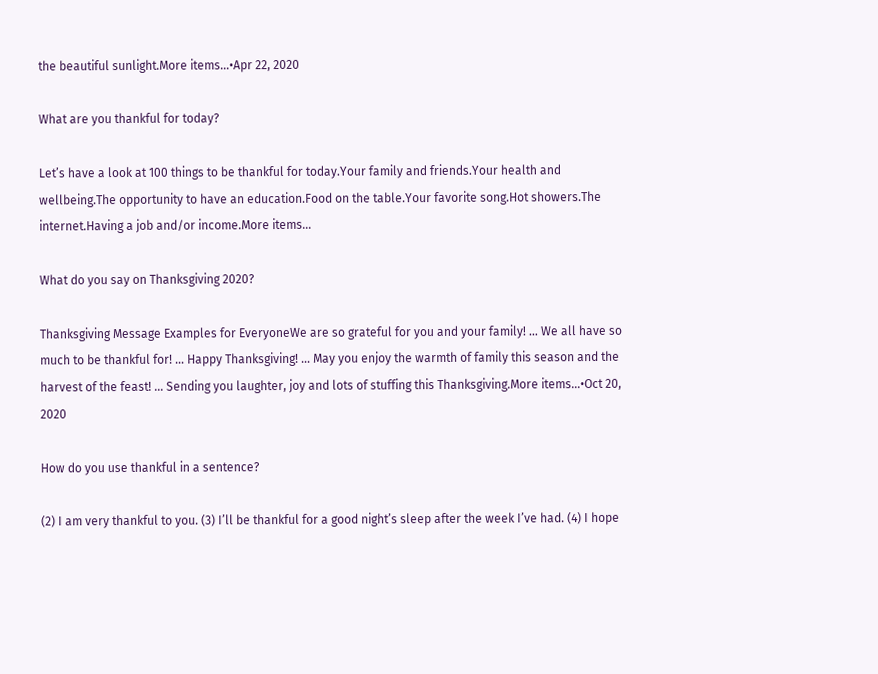the beautiful sunlight.More items…•Apr 22, 2020

What are you thankful for today?

Let’s have a look at 100 things to be thankful for today.Your family and friends.Your health and wellbeing.The opportunity to have an education.Food on the table.Your favorite song.Hot showers.The internet.Having a job and/or income.More items…

What do you say on Thanksgiving 2020?

Thanksgiving Message Examples for EveryoneWe are so grateful for you and your family! … We all have so much to be thankful for! … Happy Thanksgiving! … May you enjoy the warmth of family this season and the harvest of the feast! … Sending you laughter, joy and lots of stuffing this Thanksgiving.More items…•Oct 20, 2020

How do you use thankful in a sentence?

(2) I am very thankful to you. (3) I’ll be thankful for a good night’s sleep after the week I’ve had. (4) I hope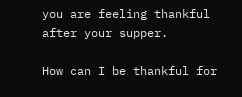you are feeling thankful after your supper.

How can I be thankful for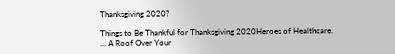Thanksgiving 2020?

Things to Be Thankful for Thanksgiving 2020Heroes of Healthcare. … A Roof Over Your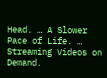Head. … A Slower Pace of Life. … Streaming Videos on Demand.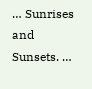… Sunrises and Sunsets. …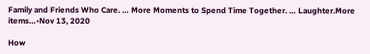Family and Friends Who Care. … More Moments to Spend Time Together. … Laughter.More items…•Nov 13, 2020

How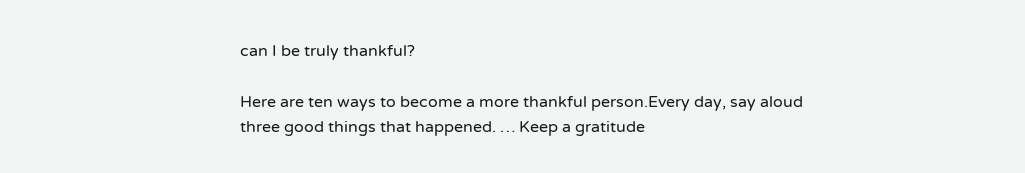can I be truly thankful?

Here are ten ways to become a more thankful person.Every day, say aloud three good things that happened. … Keep a gratitude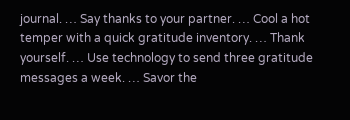journal. … Say thanks to your partner. … Cool a hot temper with a quick gratitude inventory. … Thank yourself. … Use technology to send three gratitude messages a week. … Savor the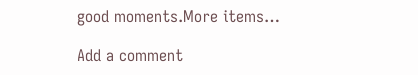good moments.More items…

Add a comment